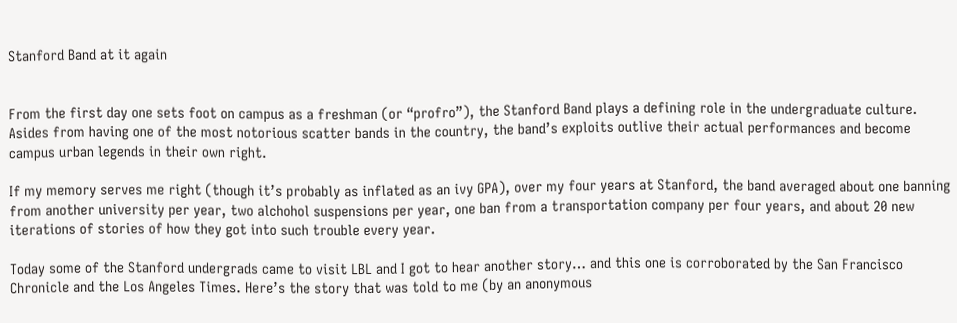Stanford Band at it again


From the first day one sets foot on campus as a freshman (or “profro”), the Stanford Band plays a defining role in the undergraduate culture. Asides from having one of the most notorious scatter bands in the country, the band’s exploits outlive their actual performances and become campus urban legends in their own right.

If my memory serves me right (though it’s probably as inflated as an ivy GPA), over my four years at Stanford, the band averaged about one banning from another university per year, two alchohol suspensions per year, one ban from a transportation company per four years, and about 20 new iterations of stories of how they got into such trouble every year.

Today some of the Stanford undergrads came to visit LBL and I got to hear another story… and this one is corroborated by the San Francisco Chronicle and the Los Angeles Times. Here’s the story that was told to me (by an anonymous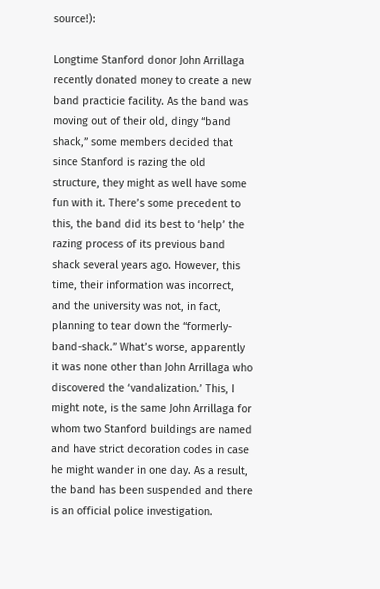source!):

Longtime Stanford donor John Arrillaga recently donated money to create a new band practicie facility. As the band was moving out of their old, dingy “band shack,” some members decided that since Stanford is razing the old structure, they might as well have some fun with it. There’s some precedent to this, the band did its best to ‘help’ the razing process of its previous band shack several years ago. However, this time, their information was incorrect, and the university was not, in fact, planning to tear down the “formerly-band-shack.” What’s worse, apparently it was none other than John Arrillaga who discovered the ‘vandalization.’ This, I might note, is the same John Arrillaga for whom two Stanford buildings are named and have strict decoration codes in case he might wander in one day. As a result, the band has been suspended and there is an official police investigation.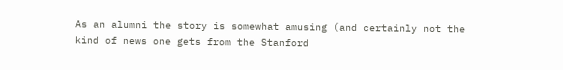As an alumni the story is somewhat amusing (and certainly not the kind of news one gets from the Stanford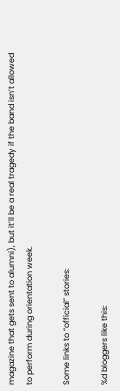magazine that gets sent to alumni), but it’ll be a real tragedy if the band isn’t allowed to perform during orientation week.

Some links to “official” stories:

%d bloggers like this: